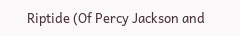Riptide (Of Percy Jackson and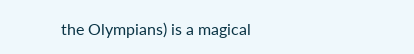the Olympians) is a magical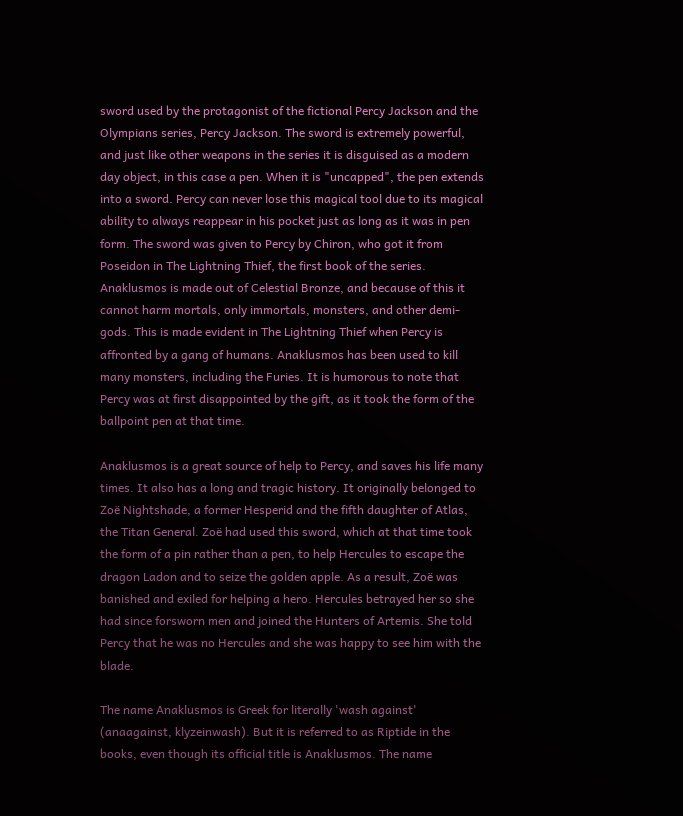sword used by the protagonist of the fictional Percy Jackson and the Olympians series, Percy Jackson. The sword is extremely powerful, and just like other weapons in the series it is disguised as a modern day object, in this case a pen. When it is "uncapped", the pen extends into a sword. Percy can never lose this magical tool due to its magical ability to always reappear in his pocket just as long as it was in pen form. The sword was given to Percy by Chiron, who got it from Poseidon in The Lightning Thief, the first book of the series. Anaklusmos is made out of Celestial Bronze, and because of this it cannot harm mortals, only immortals, monsters, and other demi-gods. This is made evident in The Lightning Thief when Percy is affronted by a gang of humans. Anaklusmos has been used to kill many monsters, including the Furies. It is humorous to note that Percy was at first disappointed by the gift, as it took the form of the ballpoint pen at that time.

Anaklusmos is a great source of help to Percy, and saves his life many times. It also has a long and tragic history. It originally belonged to Zoë Nightshade, a former Hesperid and the fifth daughter of Atlas, the Titan General. Zoë had used this sword, which at that time took the form of a pin rather than a pen, to help Hercules to escape the dragon Ladon and to seize the golden apple. As a result, Zoë was banished and exiled for helping a hero. Hercules betrayed her so she had since forsworn men and joined the Hunters of Artemis. She told Percy that he was no Hercules and she was happy to see him with the blade.

The name Anaklusmos is Greek for literally 'wash against' (anaagainst, klyzeinwash). But it is referred to as Riptide in the books, even though its official title is Anaklusmos. The name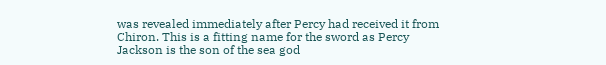was revealed immediately after Percy had received it from Chiron. This is a fitting name for the sword as Percy Jackson is the son of the sea god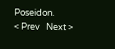Poseidon.
< Prev   Next >